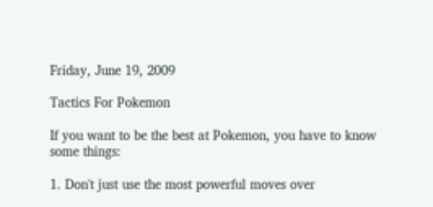Friday, June 19, 2009

Tactics For Pokemon

If you want to be the best at Pokemon, you have to know some things:

1. Don't just use the most powerful moves over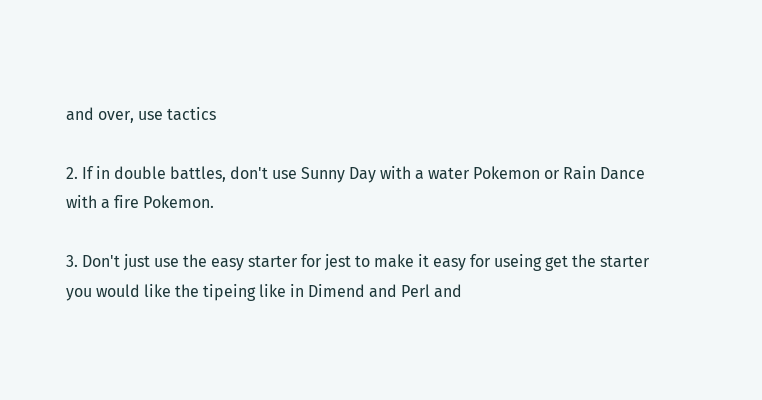and over, use tactics

2. If in double battles, don't use Sunny Day with a water Pokemon or Rain Dance with a fire Pokemon.

3. Don't just use the easy starter for jest to make it easy for useing get the starter you would like the tipeing like in Dimend and Perl and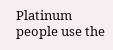Platinum people use the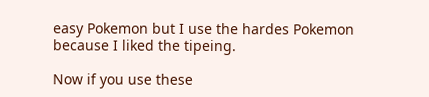easy Pokemon but I use the hardes Pokemon because I liked the tipeing.

Now if you use these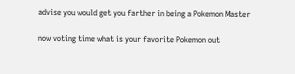advise you would get you farther in being a Pokemon Master

now voting time what is your favorite Pokemon out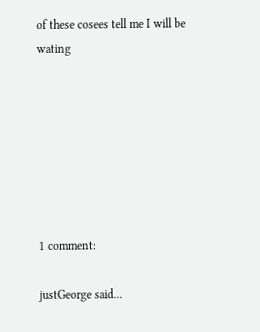of these cosees tell me I will be wating







1 comment:

justGeorge said...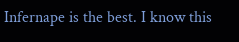Infernape is the best. I know this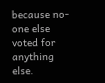because no-one else voted for anything else.